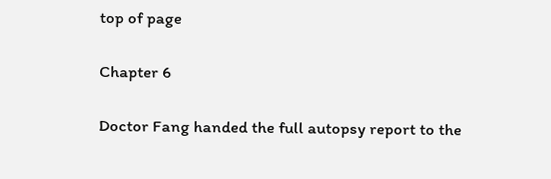top of page

Chapter 6

Doctor Fang handed the full autopsy report to the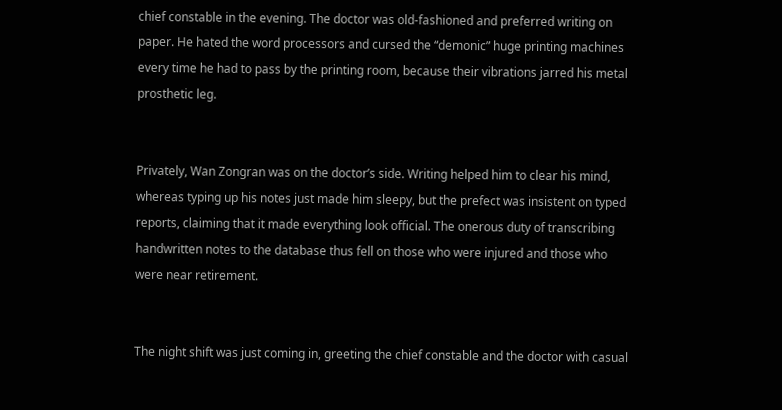chief constable in the evening. The doctor was old-fashioned and preferred writing on paper. He hated the word processors and cursed the “demonic” huge printing machines every time he had to pass by the printing room, because their vibrations jarred his metal prosthetic leg.


Privately, Wan Zongran was on the doctor’s side. Writing helped him to clear his mind, whereas typing up his notes just made him sleepy, but the prefect was insistent on typed reports, claiming that it made everything look official. The onerous duty of transcribing handwritten notes to the database thus fell on those who were injured and those who were near retirement.


The night shift was just coming in, greeting the chief constable and the doctor with casual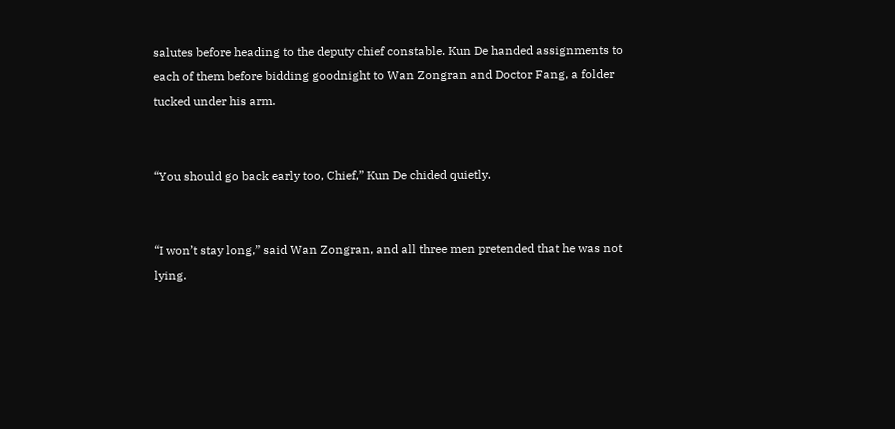salutes before heading to the deputy chief constable. Kun De handed assignments to each of them before bidding goodnight to Wan Zongran and Doctor Fang, a folder tucked under his arm.


“You should go back early too, Chief,” Kun De chided quietly.


“I won’t stay long,” said Wan Zongran, and all three men pretended that he was not lying.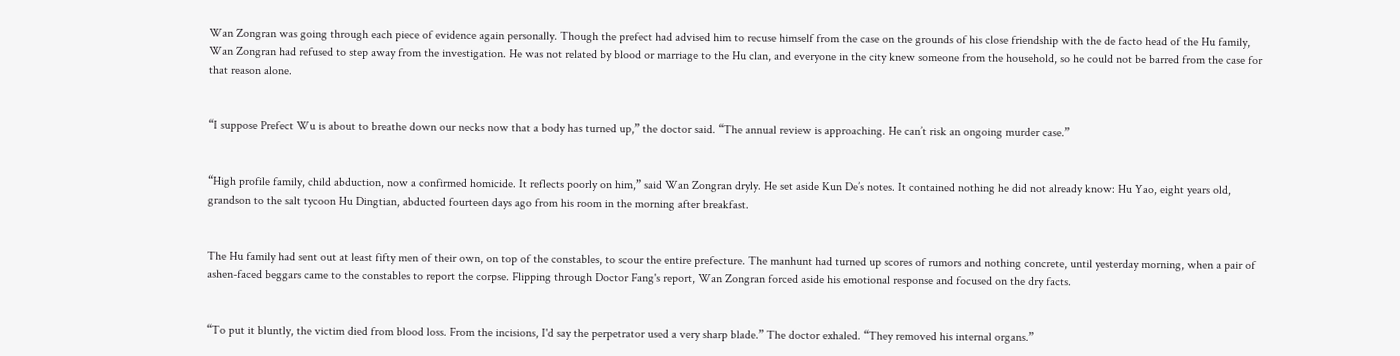Wan Zongran was going through each piece of evidence again personally. Though the prefect had advised him to recuse himself from the case on the grounds of his close friendship with the de facto head of the Hu family, Wan Zongran had refused to step away from the investigation. He was not related by blood or marriage to the Hu clan, and everyone in the city knew someone from the household, so he could not be barred from the case for that reason alone.


“I suppose Prefect Wu is about to breathe down our necks now that a body has turned up,” the doctor said. “The annual review is approaching. He can’t risk an ongoing murder case.”


“High profile family, child abduction, now a confirmed homicide. It reflects poorly on him,” said Wan Zongran dryly. He set aside Kun De’s notes. It contained nothing he did not already know: Hu Yao, eight years old, grandson to the salt tycoon Hu Dingtian, abducted fourteen days ago from his room in the morning after breakfast.


The Hu family had sent out at least fifty men of their own, on top of the constables, to scour the entire prefecture. The manhunt had turned up scores of rumors and nothing concrete, until yesterday morning, when a pair of ashen-faced beggars came to the constables to report the corpse. Flipping through Doctor Fang's report, Wan Zongran forced aside his emotional response and focused on the dry facts.


“To put it bluntly, the victim died from blood loss. From the incisions, I'd say the perpetrator used a very sharp blade.” The doctor exhaled. “They removed his internal organs.”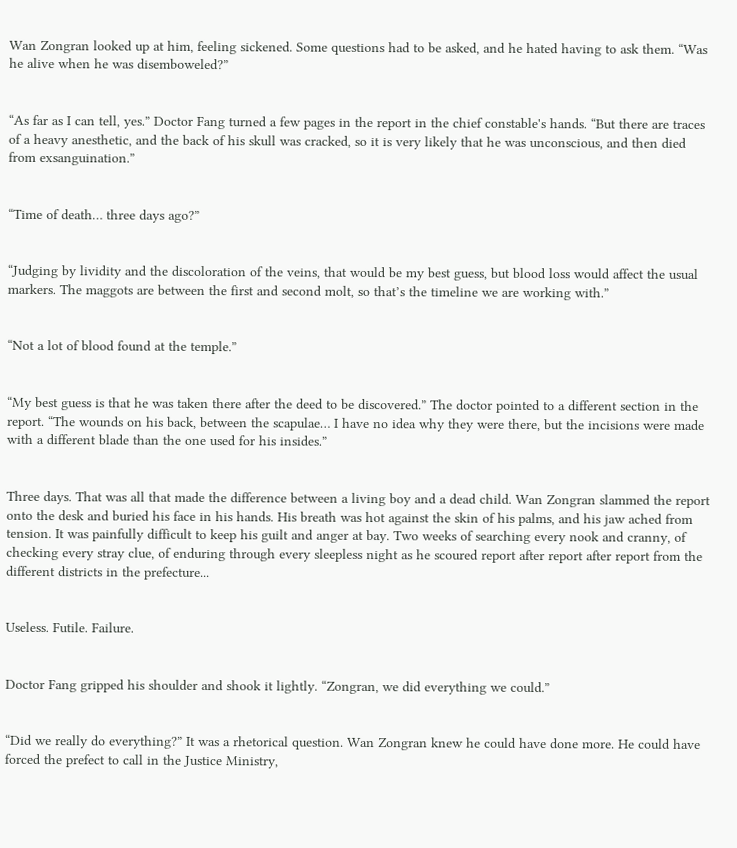Wan Zongran looked up at him, feeling sickened. Some questions had to be asked, and he hated having to ask them. “Was he alive when he was disemboweled?”


“As far as I can tell, yes.” Doctor Fang turned a few pages in the report in the chief constable's hands. “But there are traces of a heavy anesthetic, and the back of his skull was cracked, so it is very likely that he was unconscious, and then died from exsanguination.”


“Time of death… three days ago?”


“Judging by lividity and the discoloration of the veins, that would be my best guess, but blood loss would affect the usual markers. The maggots are between the first and second molt, so that’s the timeline we are working with.”


“Not a lot of blood found at the temple.”


“My best guess is that he was taken there after the deed to be discovered.” The doctor pointed to a different section in the report. “The wounds on his back, between the scapulae… I have no idea why they were there, but the incisions were made with a different blade than the one used for his insides.”


Three days. That was all that made the difference between a living boy and a dead child. Wan Zongran slammed the report onto the desk and buried his face in his hands. His breath was hot against the skin of his palms, and his jaw ached from tension. It was painfully difficult to keep his guilt and anger at bay. Two weeks of searching every nook and cranny, of checking every stray clue, of enduring through every sleepless night as he scoured report after report after report from the different districts in the prefecture...


Useless. Futile. Failure.


Doctor Fang gripped his shoulder and shook it lightly. “Zongran, we did everything we could.”


“Did we really do everything?” It was a rhetorical question. Wan Zongran knew he could have done more. He could have forced the prefect to call in the Justice Ministry,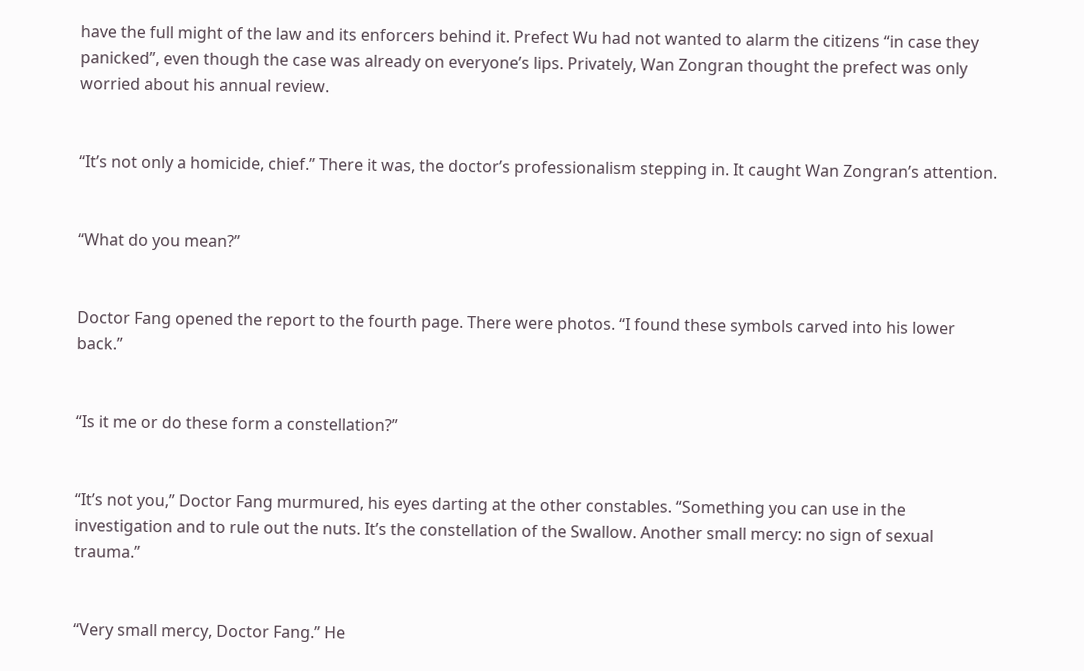have the full might of the law and its enforcers behind it. Prefect Wu had not wanted to alarm the citizens “in case they panicked”, even though the case was already on everyone’s lips. Privately, Wan Zongran thought the prefect was only worried about his annual review.


“It’s not only a homicide, chief.” There it was, the doctor’s professionalism stepping in. It caught Wan Zongran’s attention.


“What do you mean?”


Doctor Fang opened the report to the fourth page. There were photos. “I found these symbols carved into his lower back.”


“Is it me or do these form a constellation?”


“It’s not you,” Doctor Fang murmured, his eyes darting at the other constables. “Something you can use in the investigation and to rule out the nuts. It’s the constellation of the Swallow. Another small mercy: no sign of sexual trauma.”


“Very small mercy, Doctor Fang.” He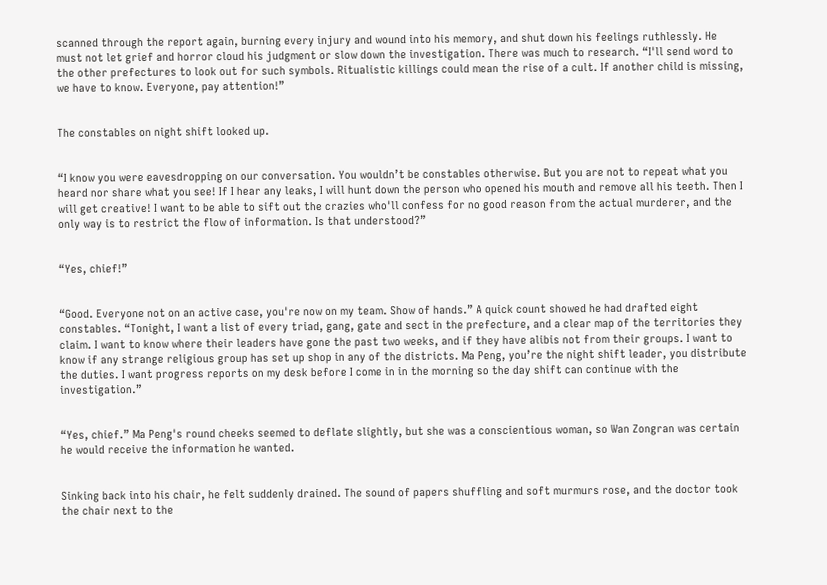scanned through the report again, burning every injury and wound into his memory, and shut down his feelings ruthlessly. He must not let grief and horror cloud his judgment or slow down the investigation. There was much to research. “I'll send word to the other prefectures to look out for such symbols. Ritualistic killings could mean the rise of a cult. If another child is missing, we have to know. Everyone, pay attention!”


The constables on night shift looked up.


“I know you were eavesdropping on our conversation. You wouldn’t be constables otherwise. But you are not to repeat what you heard nor share what you see! If I hear any leaks, I will hunt down the person who opened his mouth and remove all his teeth. Then I will get creative! I want to be able to sift out the crazies who'll confess for no good reason from the actual murderer, and the only way is to restrict the flow of information. Is that understood?”


“Yes, chief!”


“Good. Everyone not on an active case, you're now on my team. Show of hands.” A quick count showed he had drafted eight constables. “Tonight, I want a list of every triad, gang, gate and sect in the prefecture, and a clear map of the territories they claim. I want to know where their leaders have gone the past two weeks, and if they have alibis not from their groups. I want to know if any strange religious group has set up shop in any of the districts. Ma Peng, you’re the night shift leader, you distribute the duties. I want progress reports on my desk before I come in in the morning so the day shift can continue with the investigation.”


“Yes, chief.” Ma Peng's round cheeks seemed to deflate slightly, but she was a conscientious woman, so Wan Zongran was certain he would receive the information he wanted.


Sinking back into his chair, he felt suddenly drained. The sound of papers shuffling and soft murmurs rose, and the doctor took the chair next to the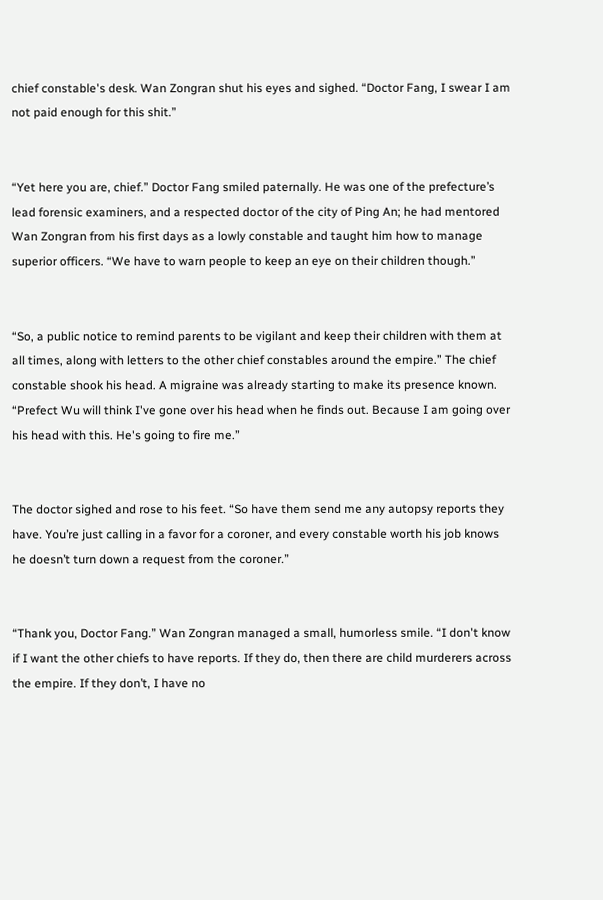chief constable's desk. Wan Zongran shut his eyes and sighed. “Doctor Fang, I swear I am not paid enough for this shit.”


“Yet here you are, chief.” Doctor Fang smiled paternally. He was one of the prefecture’s lead forensic examiners, and a respected doctor of the city of Ping An; he had mentored Wan Zongran from his first days as a lowly constable and taught him how to manage superior officers. “We have to warn people to keep an eye on their children though.”


“So, a public notice to remind parents to be vigilant and keep their children with them at all times, along with letters to the other chief constables around the empire.” The chief constable shook his head. A migraine was already starting to make its presence known. “Prefect Wu will think I've gone over his head when he finds out. Because I am going over his head with this. He's going to fire me.”


The doctor sighed and rose to his feet. “So have them send me any autopsy reports they have. You’re just calling in a favor for a coroner, and every constable worth his job knows he doesn’t turn down a request from the coroner.”


“Thank you, Doctor Fang.” Wan Zongran managed a small, humorless smile. “I don't know if I want the other chiefs to have reports. If they do, then there are child murderers across the empire. If they don’t, I have no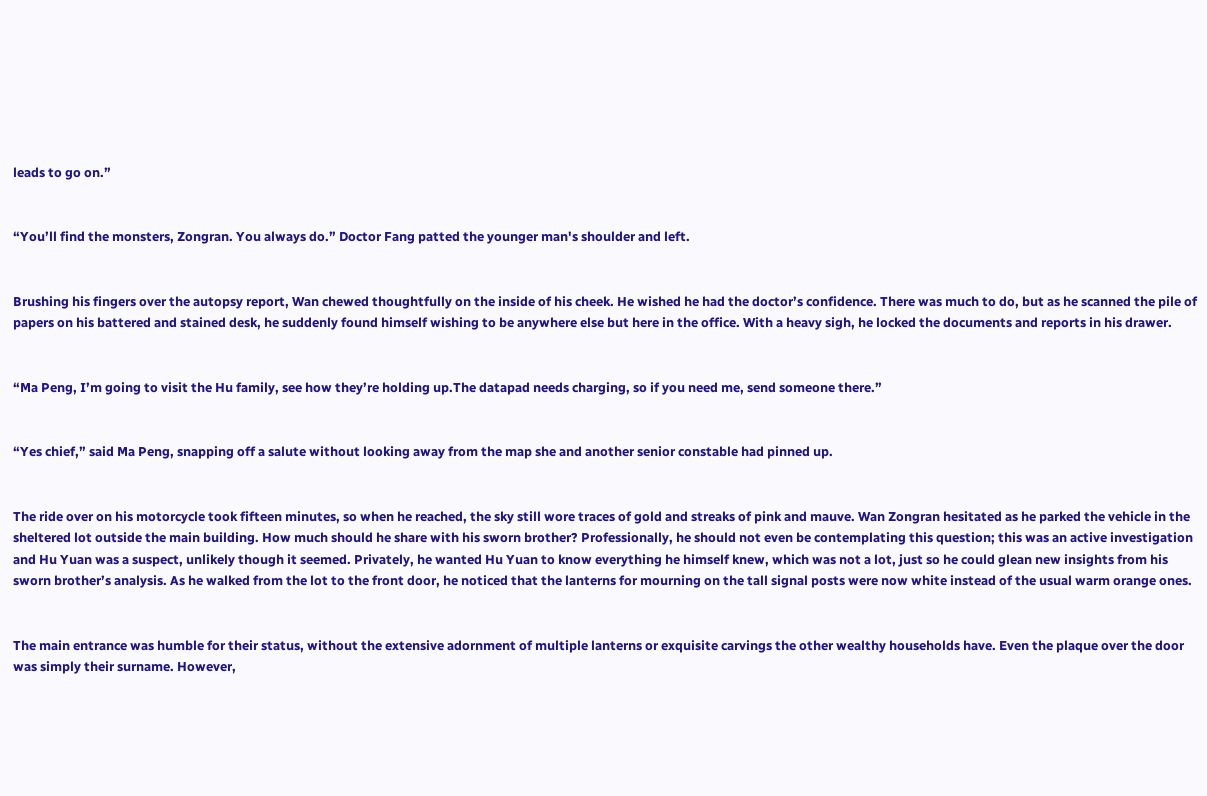leads to go on.”


“You’ll find the monsters, Zongran. You always do.” Doctor Fang patted the younger man's shoulder and left.


Brushing his fingers over the autopsy report, Wan chewed thoughtfully on the inside of his cheek. He wished he had the doctor’s confidence. There was much to do, but as he scanned the pile of papers on his battered and stained desk, he suddenly found himself wishing to be anywhere else but here in the office. With a heavy sigh, he locked the documents and reports in his drawer.


“Ma Peng, I’m going to visit the Hu family, see how they’re holding up.The datapad needs charging, so if you need me, send someone there.”


“Yes chief,” said Ma Peng, snapping off a salute without looking away from the map she and another senior constable had pinned up.


The ride over on his motorcycle took fifteen minutes, so when he reached, the sky still wore traces of gold and streaks of pink and mauve. Wan Zongran hesitated as he parked the vehicle in the sheltered lot outside the main building. How much should he share with his sworn brother? Professionally, he should not even be contemplating this question; this was an active investigation and Hu Yuan was a suspect, unlikely though it seemed. Privately, he wanted Hu Yuan to know everything he himself knew, which was not a lot, just so he could glean new insights from his sworn brother’s analysis. As he walked from the lot to the front door, he noticed that the lanterns for mourning on the tall signal posts were now white instead of the usual warm orange ones.


The main entrance was humble for their status, without the extensive adornment of multiple lanterns or exquisite carvings the other wealthy households have. Even the plaque over the door was simply their surname. However,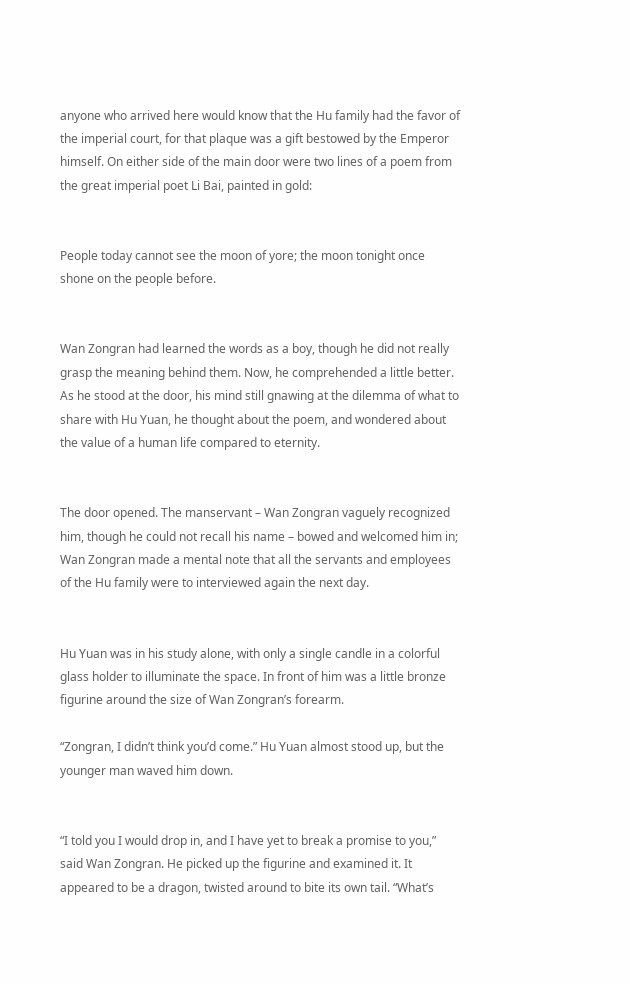anyone who arrived here would know that the Hu family had the favor of the imperial court, for that plaque was a gift bestowed by the Emperor himself. On either side of the main door were two lines of a poem from the great imperial poet Li Bai, painted in gold:


People today cannot see the moon of yore; the moon tonight once shone on the people before.


Wan Zongran had learned the words as a boy, though he did not really grasp the meaning behind them. Now, he comprehended a little better. As he stood at the door, his mind still gnawing at the dilemma of what to share with Hu Yuan, he thought about the poem, and wondered about the value of a human life compared to eternity.


The door opened. The manservant – Wan Zongran vaguely recognized him, though he could not recall his name – bowed and welcomed him in; Wan Zongran made a mental note that all the servants and employees of the Hu family were to interviewed again the next day.


Hu Yuan was in his study alone, with only a single candle in a colorful glass holder to illuminate the space. In front of him was a little bronze figurine around the size of Wan Zongran’s forearm.

“Zongran, I didn’t think you’d come.” Hu Yuan almost stood up, but the younger man waved him down.


“I told you I would drop in, and I have yet to break a promise to you,” said Wan Zongran. He picked up the figurine and examined it. It appeared to be a dragon, twisted around to bite its own tail. “What’s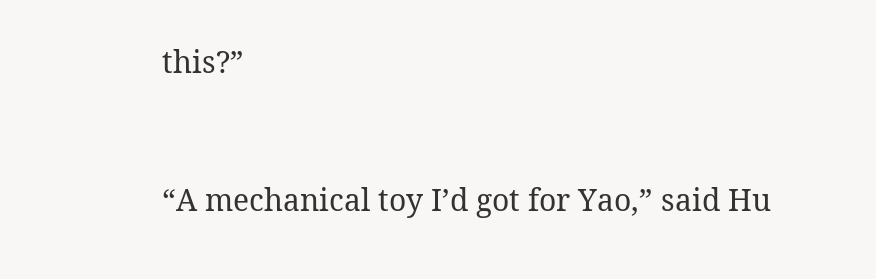this?”


“A mechanical toy I’d got for Yao,” said Hu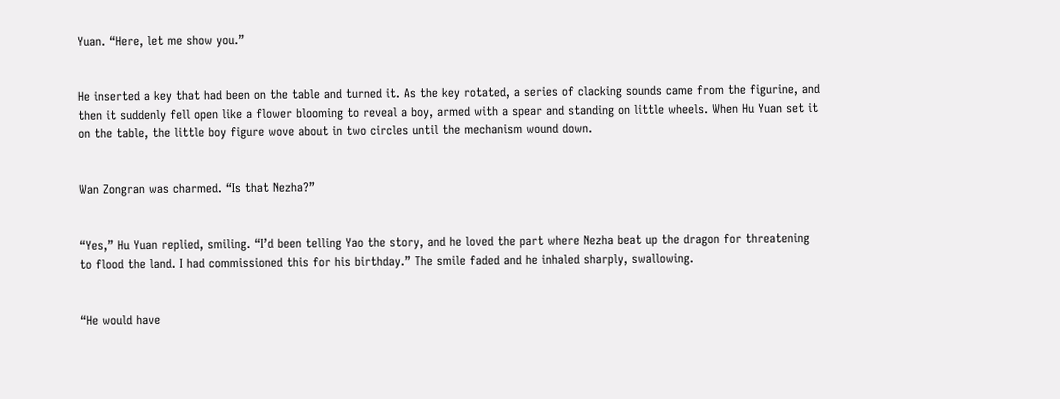Yuan. “Here, let me show you.”


He inserted a key that had been on the table and turned it. As the key rotated, a series of clacking sounds came from the figurine, and then it suddenly fell open like a flower blooming to reveal a boy, armed with a spear and standing on little wheels. When Hu Yuan set it on the table, the little boy figure wove about in two circles until the mechanism wound down.


Wan Zongran was charmed. “Is that Nezha?”


“Yes,” Hu Yuan replied, smiling. “I’d been telling Yao the story, and he loved the part where Nezha beat up the dragon for threatening to flood the land. I had commissioned this for his birthday.” The smile faded and he inhaled sharply, swallowing.


“He would have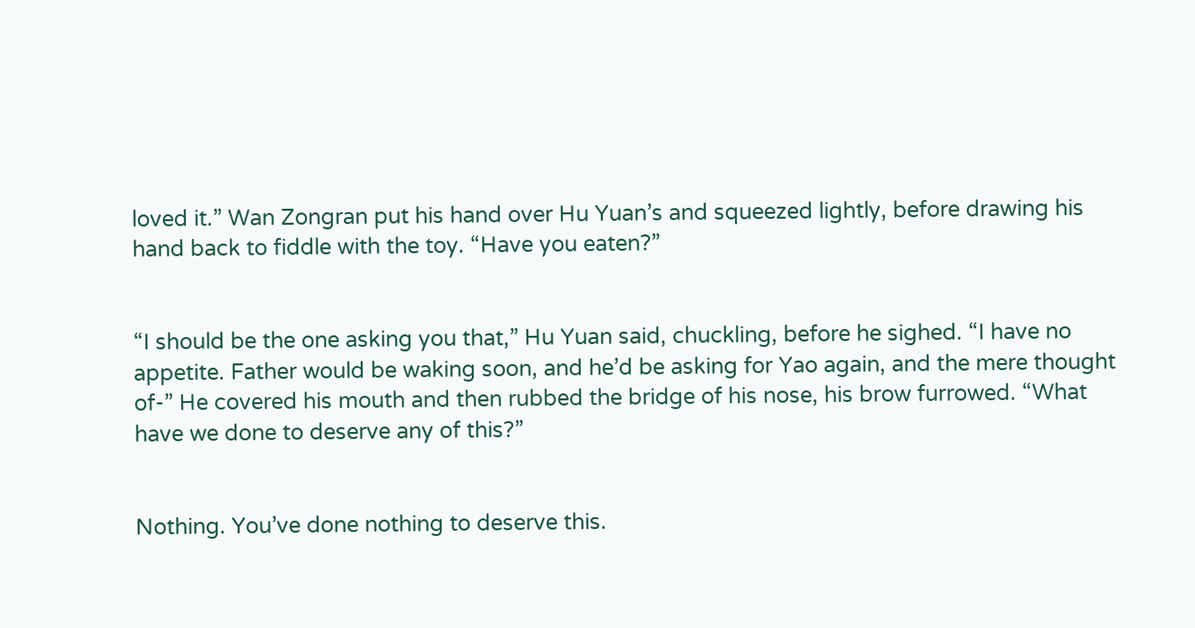loved it.” Wan Zongran put his hand over Hu Yuan’s and squeezed lightly, before drawing his hand back to fiddle with the toy. “Have you eaten?”


“I should be the one asking you that,” Hu Yuan said, chuckling, before he sighed. “I have no appetite. Father would be waking soon, and he’d be asking for Yao again, and the mere thought of-” He covered his mouth and then rubbed the bridge of his nose, his brow furrowed. “What have we done to deserve any of this?”


Nothing. You’ve done nothing to deserve this.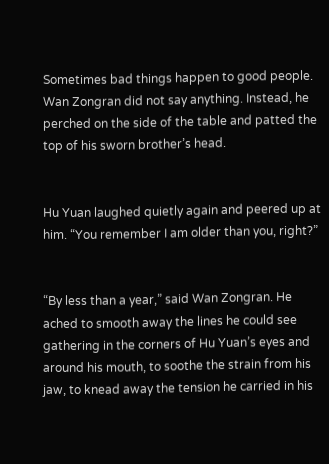Sometimes bad things happen to good people. Wan Zongran did not say anything. Instead, he perched on the side of the table and patted the top of his sworn brother’s head.


Hu Yuan laughed quietly again and peered up at him. “You remember I am older than you, right?”


“By less than a year,” said Wan Zongran. He ached to smooth away the lines he could see gathering in the corners of Hu Yuan’s eyes and around his mouth, to soothe the strain from his jaw, to knead away the tension he carried in his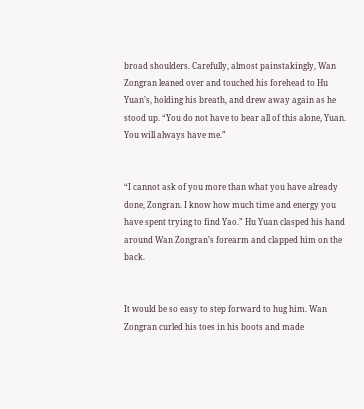broad shoulders. Carefully, almost painstakingly, Wan Zongran leaned over and touched his forehead to Hu Yuan’s, holding his breath, and drew away again as he stood up. “You do not have to bear all of this alone, Yuan. You will always have me.”


“I cannot ask of you more than what you have already done, Zongran. I know how much time and energy you have spent trying to find Yao.” Hu Yuan clasped his hand around Wan Zongran’s forearm and clapped him on the back.


It would be so easy to step forward to hug him. Wan Zongran curled his toes in his boots and made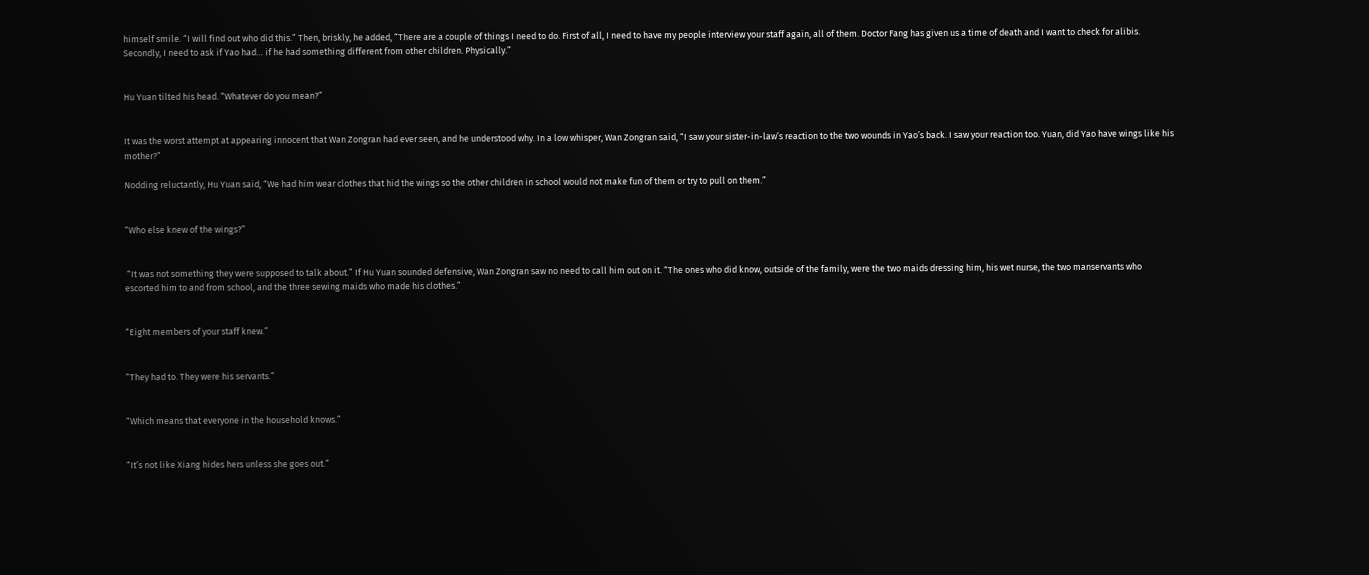himself smile. “I will find out who did this.” Then, briskly, he added, “There are a couple of things I need to do. First of all, I need to have my people interview your staff again, all of them. Doctor Fang has given us a time of death and I want to check for alibis. Secondly, I need to ask if Yao had… if he had something different from other children. Physically.”


Hu Yuan tilted his head. “Whatever do you mean?”


It was the worst attempt at appearing innocent that Wan Zongran had ever seen, and he understood why. In a low whisper, Wan Zongran said, “I saw your sister-in-law’s reaction to the two wounds in Yao’s back. I saw your reaction too. Yuan, did Yao have wings like his mother?”

Nodding reluctantly, Hu Yuan said, “We had him wear clothes that hid the wings so the other children in school would not make fun of them or try to pull on them.”


“Who else knew of the wings?”


 “It was not something they were supposed to talk about.” If Hu Yuan sounded defensive, Wan Zongran saw no need to call him out on it. “The ones who did know, outside of the family, were the two maids dressing him, his wet nurse, the two manservants who escorted him to and from school, and the three sewing maids who made his clothes.”


“Eight members of your staff knew.”


“They had to. They were his servants.”


“Which means that everyone in the household knows.”


“It’s not like Xiang hides hers unless she goes out.”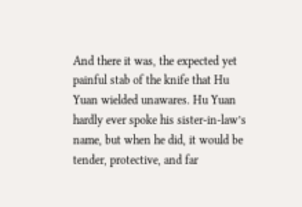And there it was, the expected yet painful stab of the knife that Hu Yuan wielded unawares. Hu Yuan hardly ever spoke his sister-in-law’s name, but when he did, it would be tender, protective, and far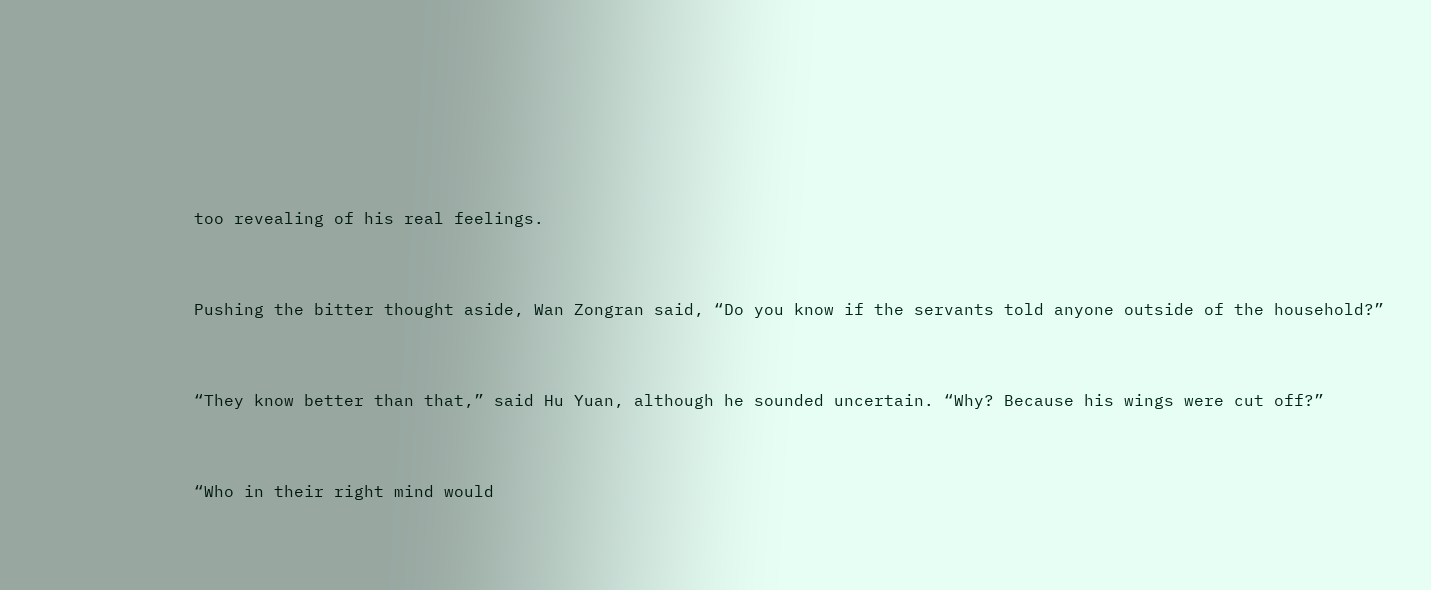too revealing of his real feelings.


Pushing the bitter thought aside, Wan Zongran said, “Do you know if the servants told anyone outside of the household?”


“They know better than that,” said Hu Yuan, although he sounded uncertain. “Why? Because his wings were cut off?”


“Who in their right mind would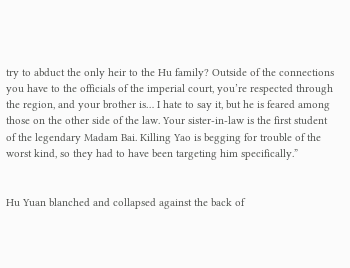try to abduct the only heir to the Hu family? Outside of the connections you have to the officials of the imperial court, you’re respected through the region, and your brother is… I hate to say it, but he is feared among those on the other side of the law. Your sister-in-law is the first student of the legendary Madam Bai. Killing Yao is begging for trouble of the worst kind, so they had to have been targeting him specifically.”


Hu Yuan blanched and collapsed against the back of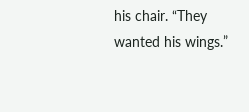his chair. “They wanted his wings.”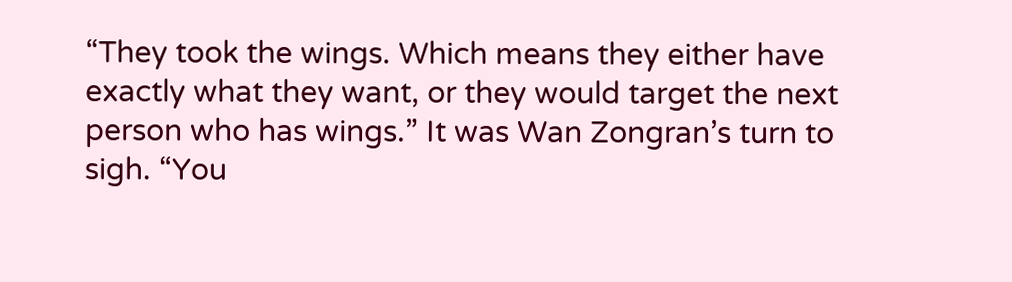“They took the wings. Which means they either have exactly what they want, or they would target the next person who has wings.” It was Wan Zongran’s turn to sigh. “You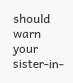should warn your sister-in-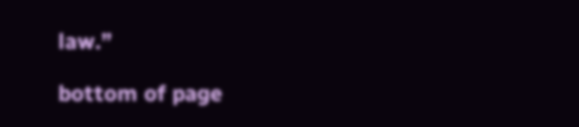law.”

bottom of page